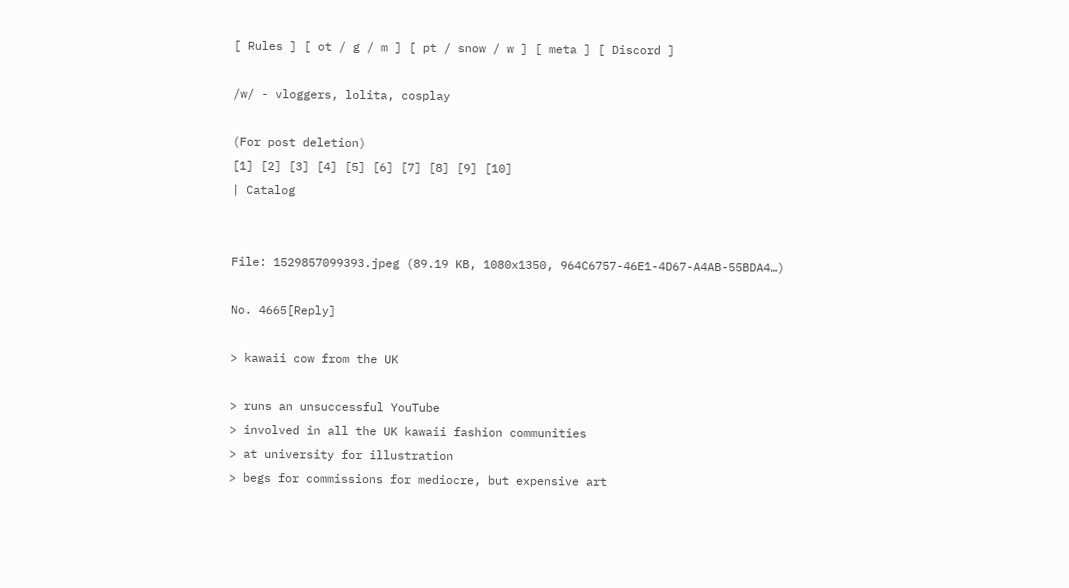[ Rules ] [ ot / g / m ] [ pt / snow / w ] [ meta ] [ Discord ]

/w/ - vloggers, lolita, cosplay

(For post deletion)
[1] [2] [3] [4] [5] [6] [7] [8] [9] [10]
| Catalog


File: 1529857099393.jpeg (89.19 KB, 1080x1350, 964C6757-46E1-4D67-A4AB-55BDA4…)

No. 4665[Reply]

> kawaii cow from the UK

> runs an unsuccessful YouTube
> involved in all the UK kawaii fashion communities
> at university for illustration
> begs for commissions for mediocre, but expensive art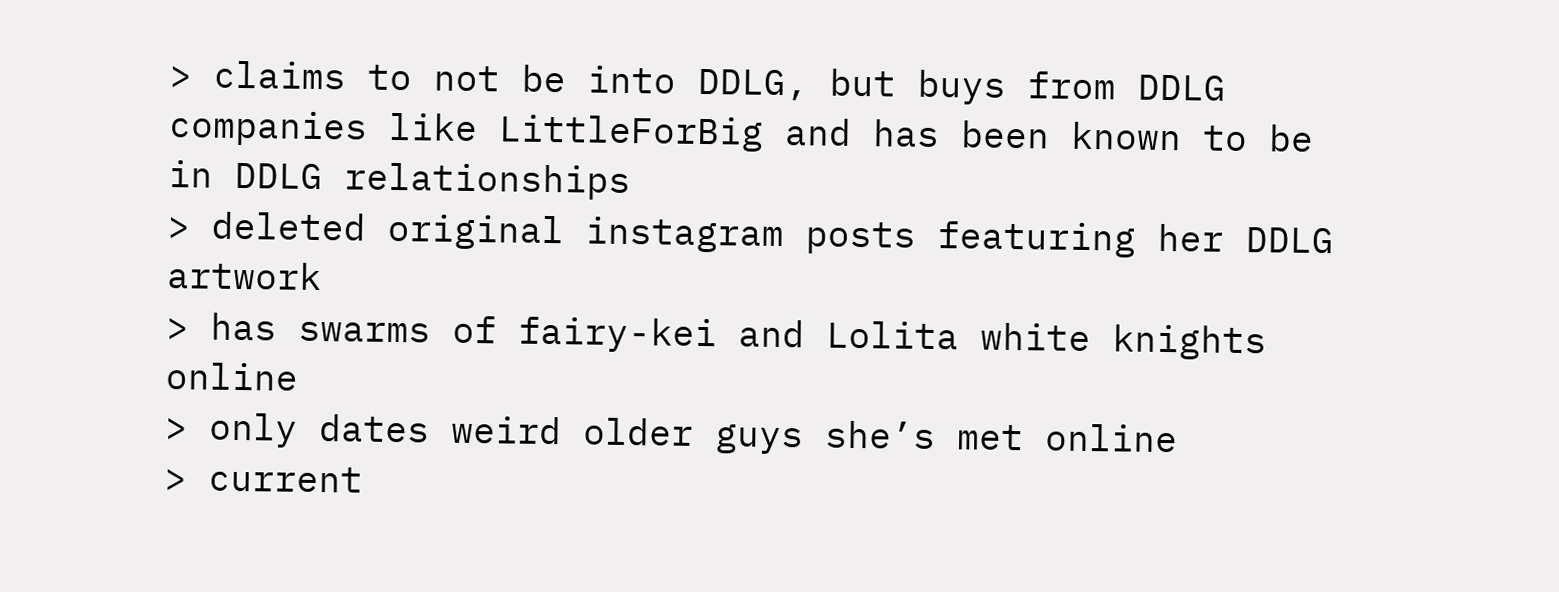> claims to not be into DDLG, but buys from DDLG companies like LittleForBig and has been known to be in DDLG relationships
> deleted original instagram posts featuring her DDLG artwork
> has swarms of fairy-kei and Lolita white knights online
> only dates weird older guys she’s met online
> current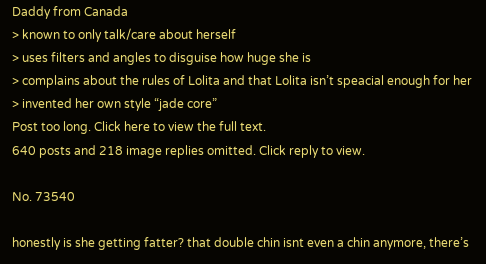Daddy from Canada
> known to only talk/care about herself
> uses filters and angles to disguise how huge she is
> complains about the rules of Lolita and that Lolita isn’t speacial enough for her
> invented her own style “jade core”
Post too long. Click here to view the full text.
640 posts and 218 image replies omitted. Click reply to view.

No. 73540

honestly is she getting fatter? that double chin isnt even a chin anymore, there’s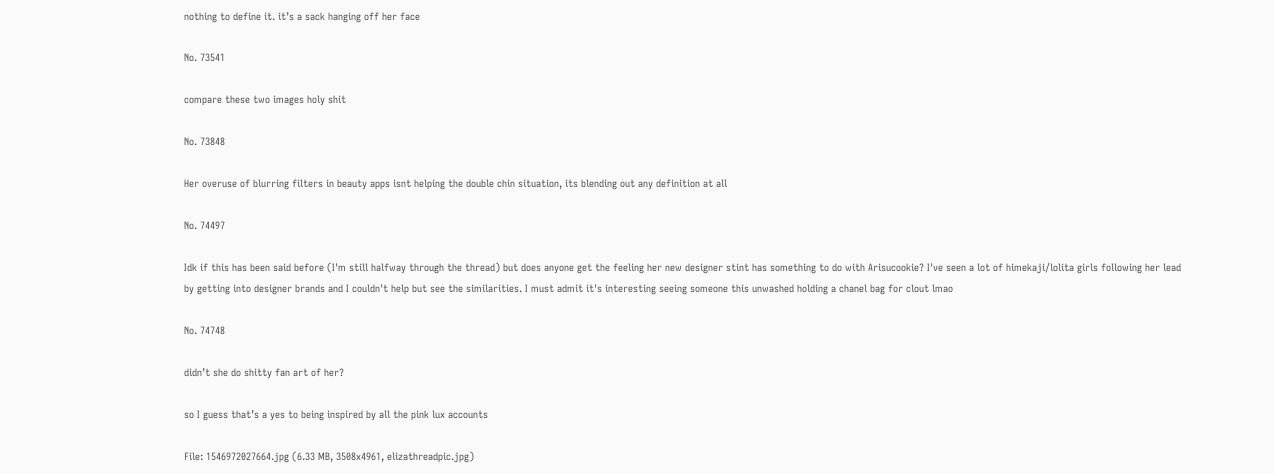nothing to define it. it’s a sack hanging off her face

No. 73541

compare these two images holy shit

No. 73848

Her overuse of blurring filters in beauty apps isnt helping the double chin situation, its blending out any definition at all

No. 74497

Idk if this has been said before (I'm still halfway through the thread) but does anyone get the feeling her new designer stint has something to do with Arisucookie? I've seen a lot of himekaji/lolita girls following her lead by getting into designer brands and I couldn't help but see the similarities. I must admit it's interesting seeing someone this unwashed holding a chanel bag for clout lmao

No. 74748

didn’t she do shitty fan art of her?

so I guess that’s a yes to being inspired by all the pink lux accounts

File: 1546972027664.jpg (6.33 MB, 3508x4961, elizathreadpic.jpg)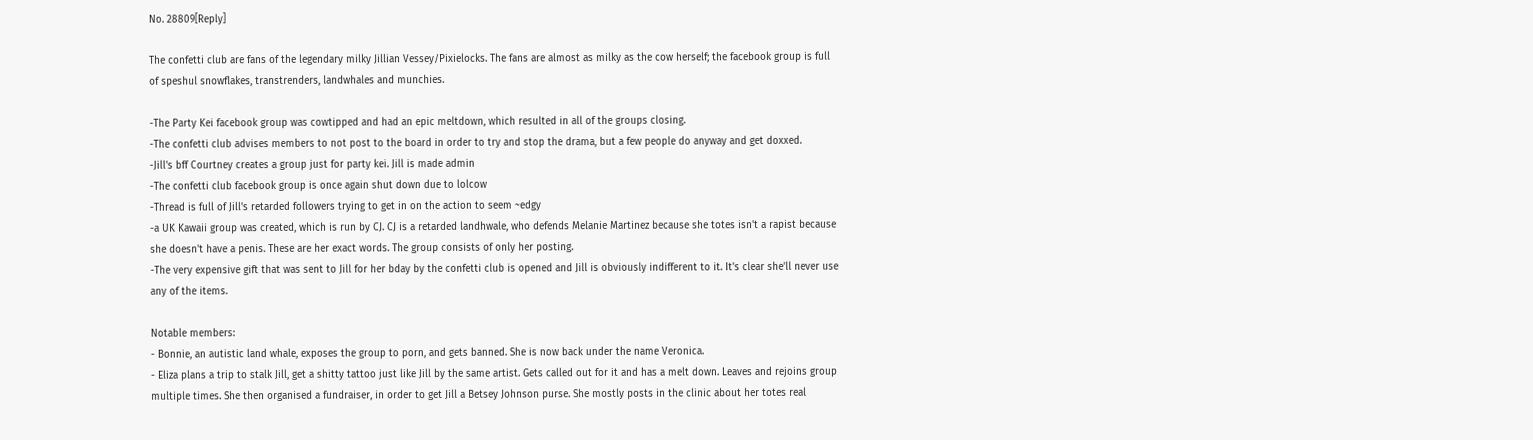No. 28809[Reply]

The confetti club are fans of the legendary milky Jillian Vessey/Pixielocks. The fans are almost as milky as the cow herself; the facebook group is full of speshul snowflakes, transtrenders, landwhales and munchies.

-The Party Kei facebook group was cowtipped and had an epic meltdown, which resulted in all of the groups closing.
-The confetti club advises members to not post to the board in order to try and stop the drama, but a few people do anyway and get doxxed.
-Jill's bff Courtney creates a group just for party kei. Jill is made admin
-The confetti club facebook group is once again shut down due to lolcow
-Thread is full of Jill's retarded followers trying to get in on the action to seem ~edgy
-a UK Kawaii group was created, which is run by CJ. CJ is a retarded landhwale, who defends Melanie Martinez because she totes isn't a rapist because she doesn't have a penis. These are her exact words. The group consists of only her posting.
-The very expensive gift that was sent to Jill for her bday by the confetti club is opened and Jill is obviously indifferent to it. It's clear she'll never use any of the items.

Notable members:
- Bonnie, an autistic land whale, exposes the group to porn, and gets banned. She is now back under the name Veronica.
- Eliza plans a trip to stalk Jill, get a shitty tattoo just like Jill by the same artist. Gets called out for it and has a melt down. Leaves and rejoins group multiple times. She then organised a fundraiser, in order to get Jill a Betsey Johnson purse. She mostly posts in the clinic about her totes real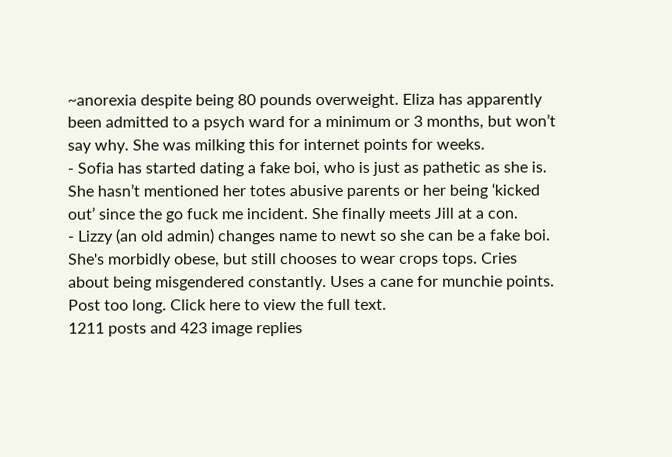~anorexia despite being 80 pounds overweight. Eliza has apparently been admitted to a psych ward for a minimum or 3 months, but won’t say why. She was milking this for internet points for weeks.
- Sofia has started dating a fake boi, who is just as pathetic as she is. She hasn’t mentioned her totes abusive parents or her being ‘kicked out’ since the go fuck me incident. She finally meets Jill at a con.
- Lizzy (an old admin) changes name to newt so she can be a fake boi. She's morbidly obese, but still chooses to wear crops tops. Cries about being misgendered constantly. Uses a cane for munchie points.
Post too long. Click here to view the full text.
1211 posts and 423 image replies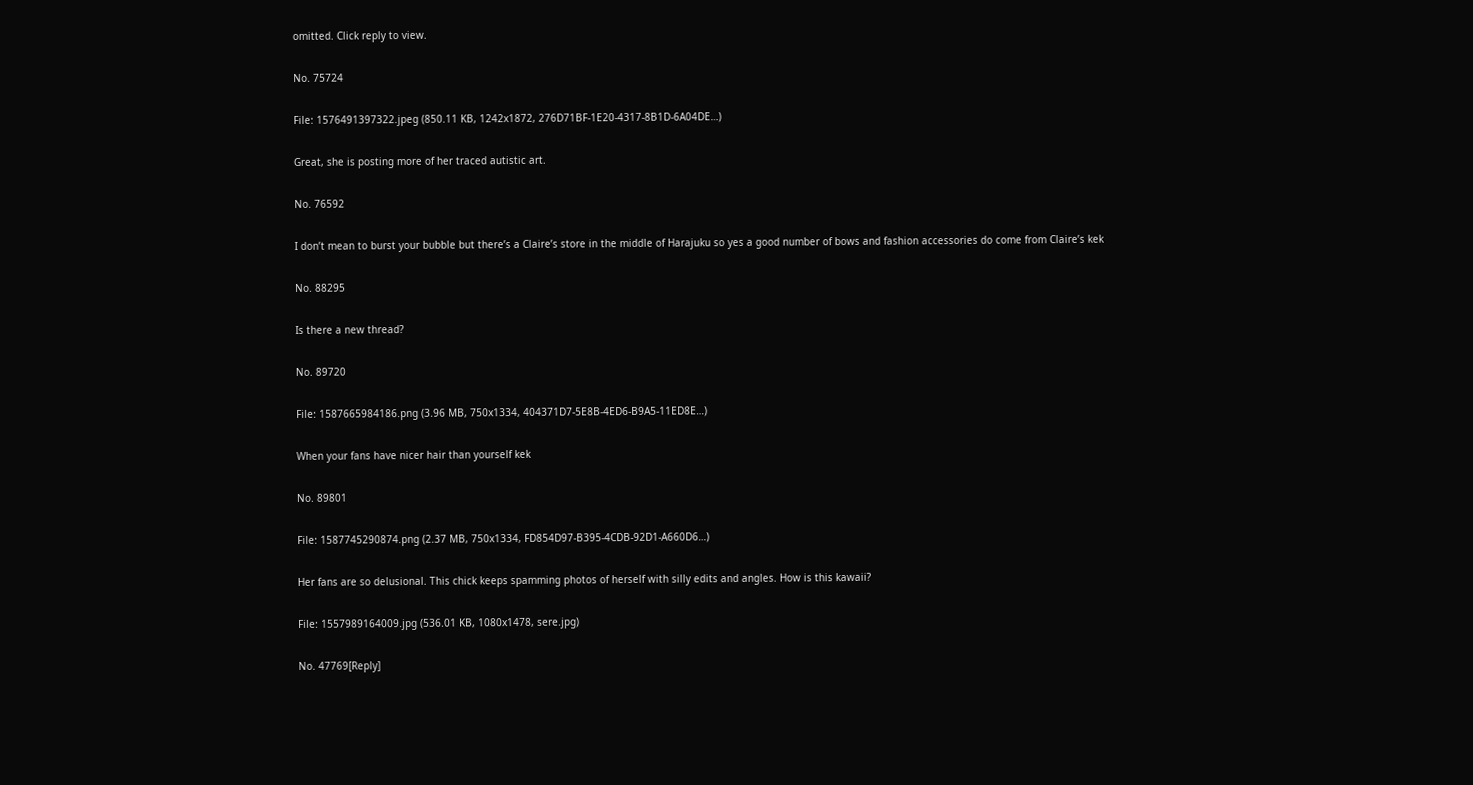omitted. Click reply to view.

No. 75724

File: 1576491397322.jpeg (850.11 KB, 1242x1872, 276D71BF-1E20-4317-8B1D-6A04DE…)

Great, she is posting more of her traced autistic art.

No. 76592

I don’t mean to burst your bubble but there’s a Claire’s store in the middle of Harajuku so yes a good number of bows and fashion accessories do come from Claire’s kek

No. 88295

Is there a new thread?

No. 89720

File: 1587665984186.png (3.96 MB, 750x1334, 404371D7-5E8B-4ED6-B9A5-11ED8E…)

When your fans have nicer hair than yourself kek

No. 89801

File: 1587745290874.png (2.37 MB, 750x1334, FD854D97-B395-4CDB-92D1-A660D6…)

Her fans are so delusional. This chick keeps spamming photos of herself with silly edits and angles. How is this kawaii?

File: 1557989164009.jpg (536.01 KB, 1080x1478, sere.jpg)

No. 47769[Reply]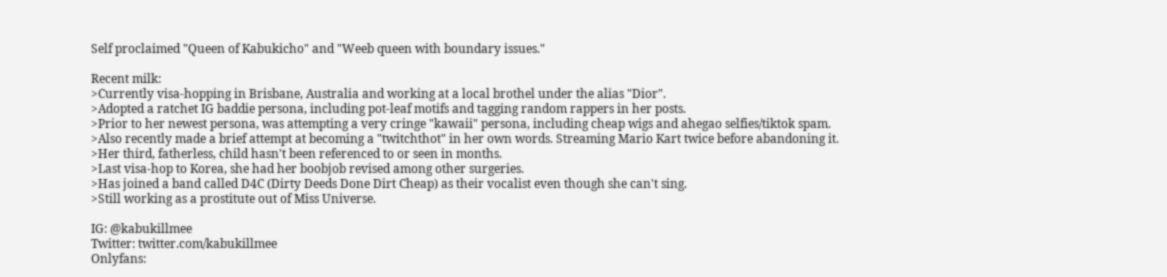Self proclaimed "Queen of Kabukicho" and "Weeb queen with boundary issues."

Recent milk:
>Currently visa-hopping in Brisbane, Australia and working at a local brothel under the alias "Dior".
>Adopted a ratchet IG baddie persona, including pot-leaf motifs and tagging random rappers in her posts.
>Prior to her newest persona, was attempting a very cringe "kawaii" persona, including cheap wigs and ahegao selfies/tiktok spam.
>Also recently made a brief attempt at becoming a "twitchthot" in her own words. Streaming Mario Kart twice before abandoning it.
>Her third, fatherless, child hasn't been referenced to or seen in months.
>Last visa-hop to Korea, she had her boobjob revised among other surgeries.
>Has joined a band called D4C (Dirty Deeds Done Dirt Cheap) as their vocalist even though she can't sing.
>Still working as a prostitute out of Miss Universe.

IG: @kabukillmee
Twitter: twitter.com/kabukillmee
Onlyfans: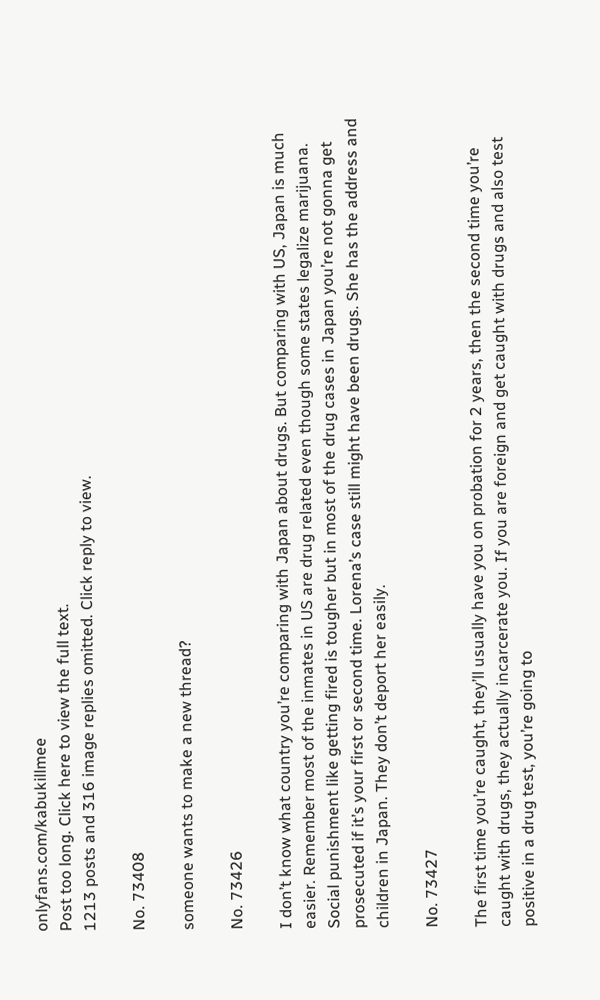onlyfans.com/kabukillmee
Post too long. Click here to view the full text.
1213 posts and 316 image replies omitted. Click reply to view.

No. 73408

someone wants to make a new thread?

No. 73426

I don’t know what country you’re comparing with Japan about drugs. But comparing with US, Japan is much easier. Remember most of the inmates in US are drug related even though some states legalize marijuana. Social punishment like getting fired is tougher but in most of the drug cases in Japan you’re not gonna get prosecuted if it’s your first or second time. Lorena’s case still might have been drugs. She has the address and children in Japan. They don’t deport her easily.

No. 73427

The first time you’re caught, they’ll usually have you on probation for 2 years, then the second time you’re caught with drugs, they actually incarcerate you. If you are foreign and get caught with drugs and also test positive in a drug test, you’re going to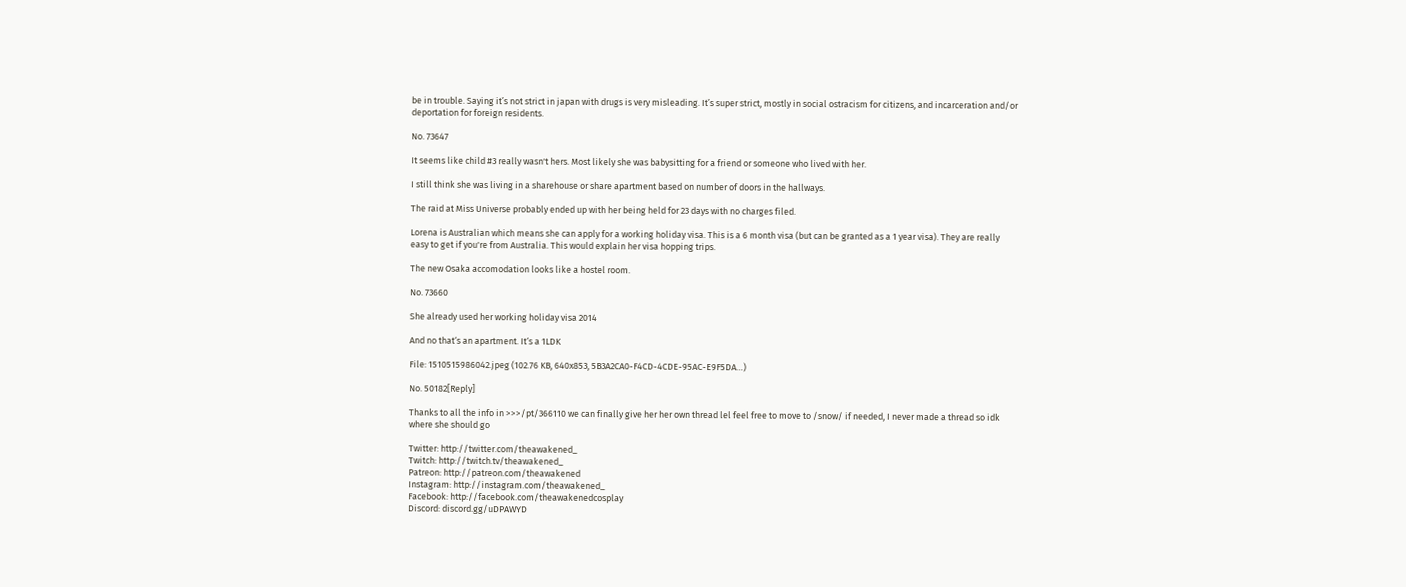be in trouble. Saying it’s not strict in japan with drugs is very misleading. It’s super strict, mostly in social ostracism for citizens, and incarceration and/or deportation for foreign residents.

No. 73647

It seems like child #3 really wasn't hers. Most likely she was babysitting for a friend or someone who lived with her.

I still think she was living in a sharehouse or share apartment based on number of doors in the hallways.

The raid at Miss Universe probably ended up with her being held for 23 days with no charges filed.

Lorena is Australian which means she can apply for a working holiday visa. This is a 6 month visa (but can be granted as a 1 year visa). They are really easy to get if you're from Australia. This would explain her visa hopping trips.

The new Osaka accomodation looks like a hostel room.

No. 73660

She already used her working holiday visa 2014

And no that‘s an apartment. It‘s a 1LDK

File: 1510515986042.jpeg (102.76 KB, 640x853, 5B3A2CA0-F4CD-4CDE-95AC-E9F5DA…)

No. 50182[Reply]

Thanks to all the info in >>>/pt/366110 we can finally give her her own thread lel feel free to move to /snow/ if needed, I never made a thread so idk where she should go

Twitter: http://twitter.com/theawakened_
Twitch: http://twitch.tv/theawakened_
Patreon: http://patreon.com/theawakened
Instagram: http://instagram.com/theawakened_
Facebook: http://facebook.com/theawakenedcosplay
Discord: discord.gg/uDPAWYD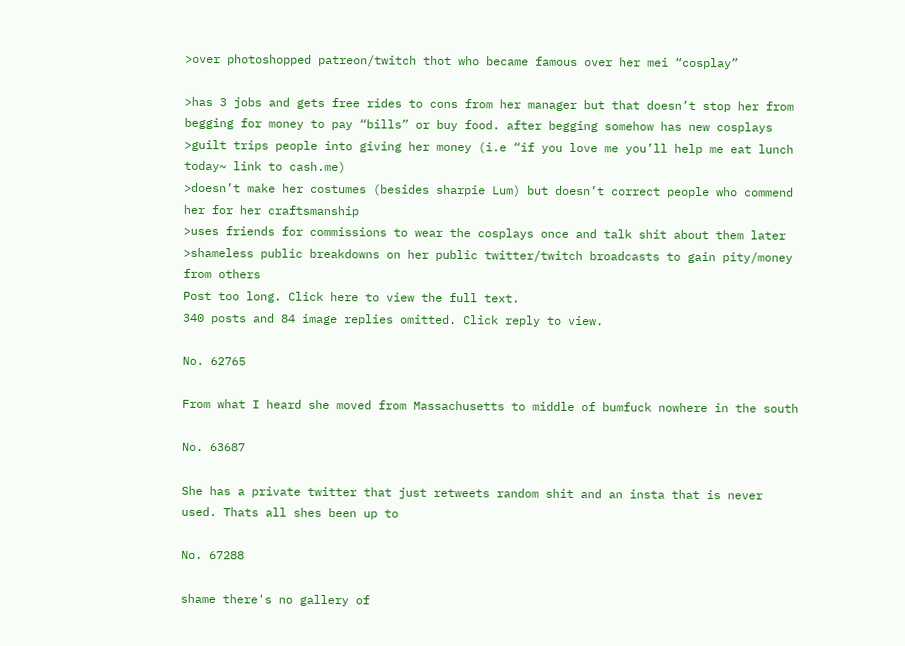>over photoshopped patreon/twitch thot who became famous over her mei “cosplay”

>has 3 jobs and gets free rides to cons from her manager but that doesn’t stop her from begging for money to pay “bills” or buy food. after begging somehow has new cosplays
>guilt trips people into giving her money (i.e “if you love me you’ll help me eat lunch today~ link to cash.me)
>doesn’t make her costumes (besides sharpie Lum) but doesn’t correct people who commend her for her craftsmanship
>uses friends for commissions to wear the cosplays once and talk shit about them later
>shameless public breakdowns on her public twitter/twitch broadcasts to gain pity/money from others
Post too long. Click here to view the full text.
340 posts and 84 image replies omitted. Click reply to view.

No. 62765

From what I heard she moved from Massachusetts to middle of bumfuck nowhere in the south

No. 63687

She has a private twitter that just retweets random shit and an insta that is never used. Thats all shes been up to

No. 67288

shame there's no gallery of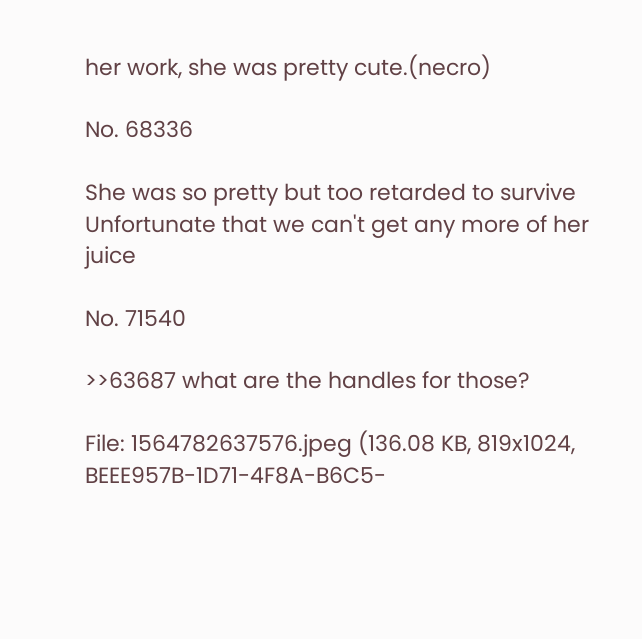her work, she was pretty cute.(necro)

No. 68336

She was so pretty but too retarded to survive
Unfortunate that we can't get any more of her juice

No. 71540

>>63687 what are the handles for those?

File: 1564782637576.jpeg (136.08 KB, 819x1024, BEEE957B-1D71-4F8A-B6C5-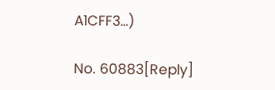A1CFF3…)

No. 60883[Reply]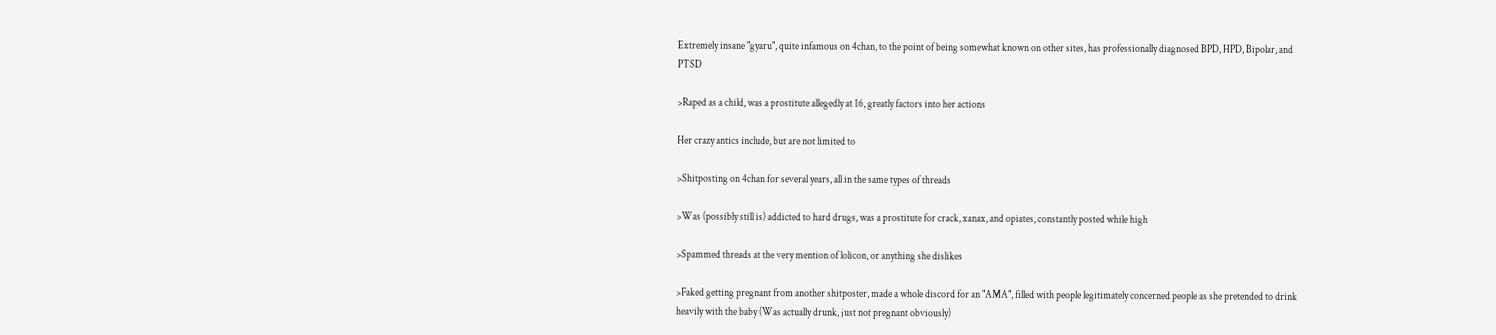Extremely insane "gyaru", quite infamous on 4chan, to the point of being somewhat known on other sites, has professionally diagnosed BPD, HPD, Bipolar, and PTSD

>Raped as a child, was a prostitute allegedly at 16, greatly factors into her actions

Her crazy antics include, but are not limited to

>Shitposting on 4chan for several years, all in the same types of threads

>Was (possibly still is) addicted to hard drugs, was a prostitute for crack, xanax, and opiates, constantly posted while high

>Spammed threads at the very mention of lolicon, or anything she dislikes

>Faked getting pregnant from another shitposter, made a whole discord for an "AMA", filled with people legitimately concerned people as she pretended to drink heavily with the baby (Was actually drunk, just not pregnant obviously)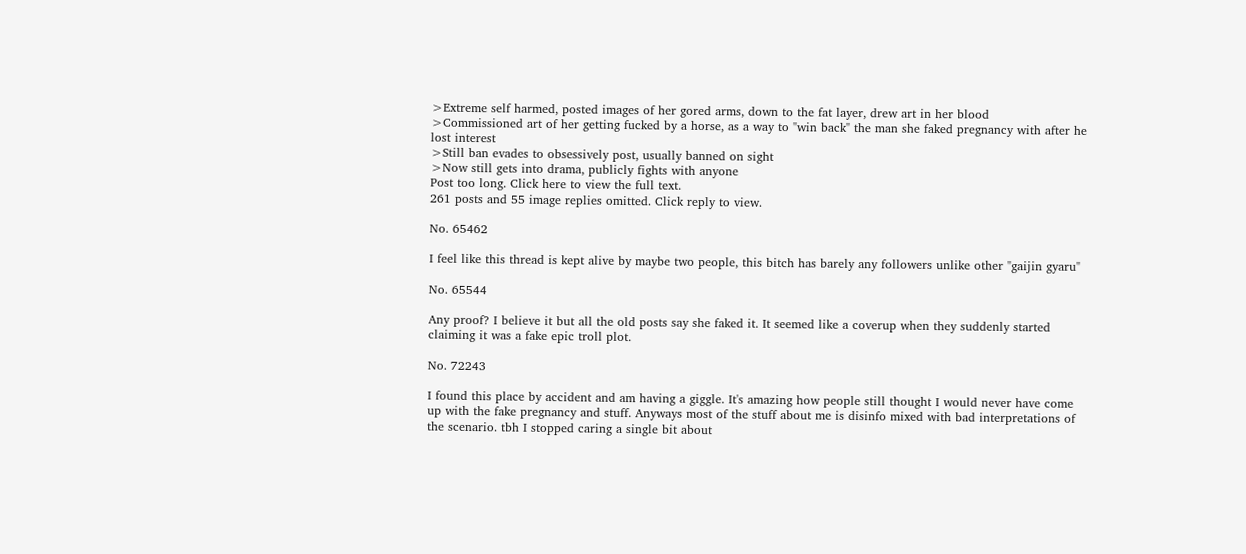>Extreme self harmed, posted images of her gored arms, down to the fat layer, drew art in her blood
>Commissioned art of her getting fucked by a horse, as a way to "win back" the man she faked pregnancy with after he lost interest
>Still ban evades to obsessively post, usually banned on sight
>Now still gets into drama, publicly fights with anyone
Post too long. Click here to view the full text.
261 posts and 55 image replies omitted. Click reply to view.

No. 65462

I feel like this thread is kept alive by maybe two people, this bitch has barely any followers unlike other "gaijin gyaru"

No. 65544

Any proof? I believe it but all the old posts say she faked it. It seemed like a coverup when they suddenly started claiming it was a fake epic troll plot.

No. 72243

I found this place by accident and am having a giggle. It's amazing how people still thought I would never have come up with the fake pregnancy and stuff. Anyways most of the stuff about me is disinfo mixed with bad interpretations of the scenario. tbh I stopped caring a single bit about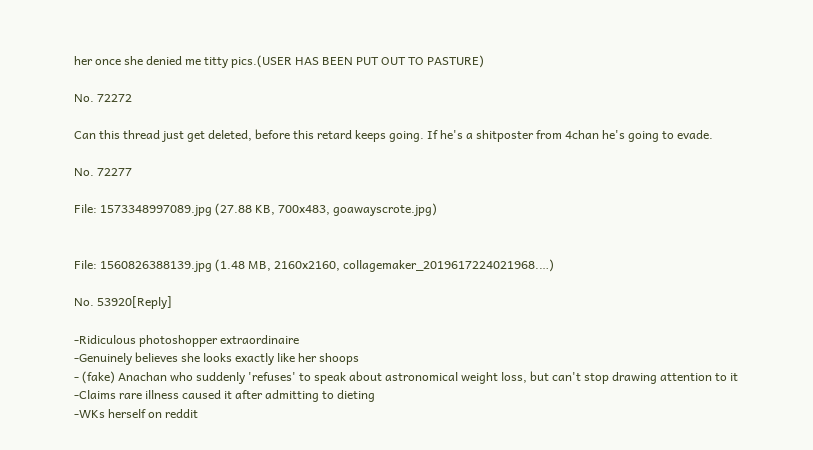her once she denied me titty pics.(USER HAS BEEN PUT OUT TO PASTURE)

No. 72272

Can this thread just get deleted, before this retard keeps going. If he's a shitposter from 4chan he's going to evade.

No. 72277

File: 1573348997089.jpg (27.88 KB, 700x483, goawayscrote.jpg)


File: 1560826388139.jpg (1.48 MB, 2160x2160, collagemaker_2019617224021968.…)

No. 53920[Reply]

-Ridiculous photoshopper extraordinaire
-Genuinely believes she looks exactly like her shoops
- (fake) Anachan who suddenly 'refuses' to speak about astronomical weight loss, but can't stop drawing attention to it
-Claims rare illness caused it after admitting to dieting
-WKs herself on reddit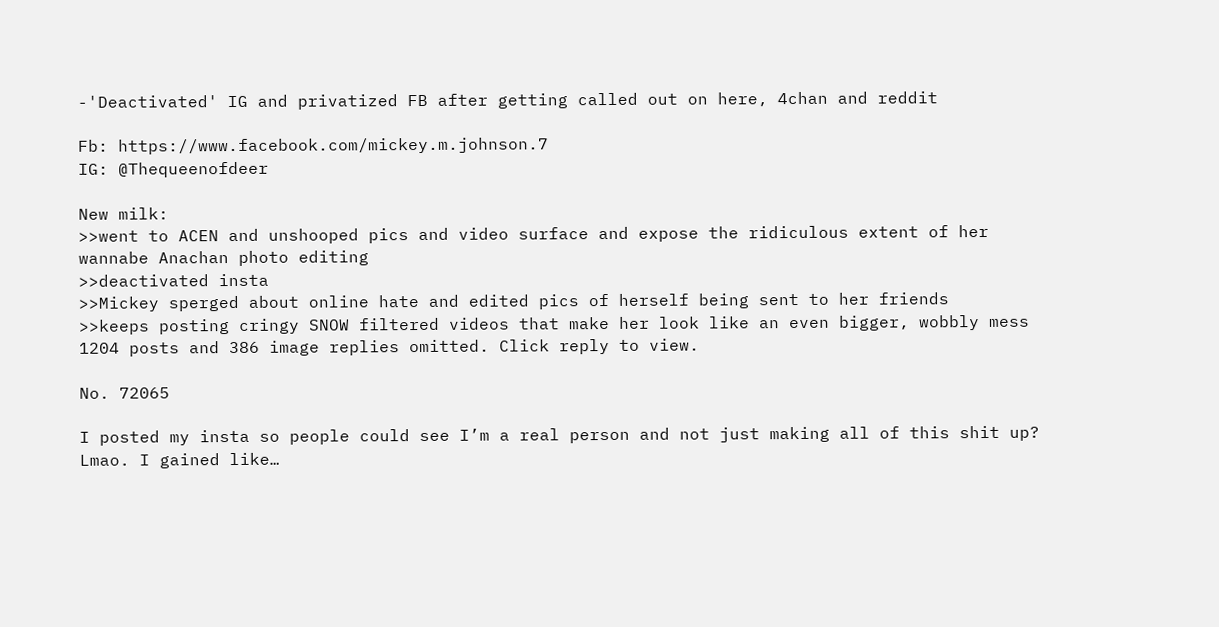-'Deactivated' IG and privatized FB after getting called out on here, 4chan and reddit

Fb: https://www.facebook.com/mickey.m.johnson.7
IG: @Thequeenofdeer

New milk:
>>went to ACEN and unshooped pics and video surface and expose the ridiculous extent of her wannabe Anachan photo editing
>>deactivated insta
>>Mickey sperged about online hate and edited pics of herself being sent to her friends
>>keeps posting cringy SNOW filtered videos that make her look like an even bigger, wobbly mess
1204 posts and 386 image replies omitted. Click reply to view.

No. 72065

I posted my insta so people could see I’m a real person and not just making all of this shit up? Lmao. I gained like…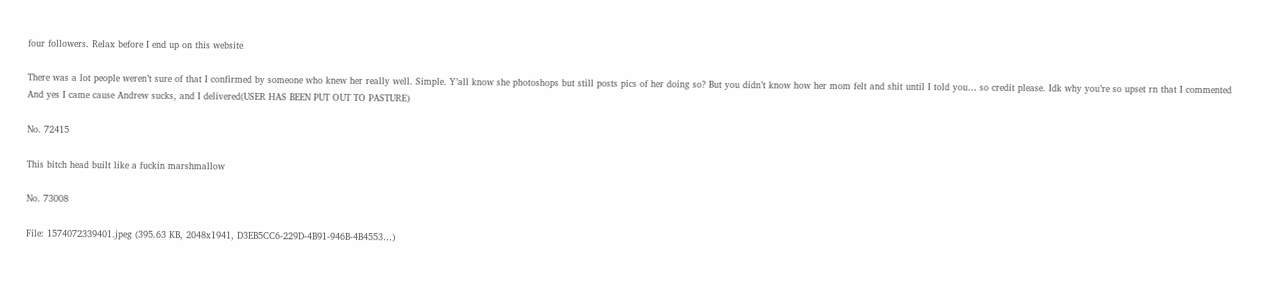four followers. Relax before I end up on this website

There was a lot people weren’t sure of that I confirmed by someone who knew her really well. Simple. Y’all know she photoshops but still posts pics of her doing so? But you didn’t know how her mom felt and shit until I told you… so credit please. Idk why you’re so upset rn that I commented
And yes I came cause Andrew sucks, and I delivered(USER HAS BEEN PUT OUT TO PASTURE)

No. 72415

This bitch head built like a fuckin marshmallow

No. 73008

File: 1574072339401.jpeg (395.63 KB, 2048x1941, D3EB5CC6-229D-4B91-946B-4B4553…)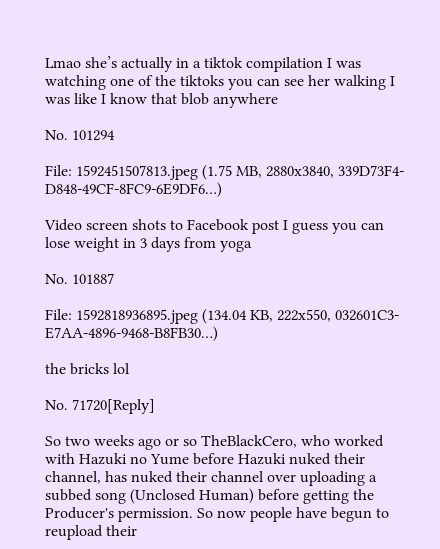Lmao she’s actually in a tiktok compilation I was watching one of the tiktoks you can see her walking I was like I know that blob anywhere

No. 101294

File: 1592451507813.jpeg (1.75 MB, 2880x3840, 339D73F4-D848-49CF-8FC9-6E9DF6…)

Video screen shots to Facebook post I guess you can lose weight in 3 days from yoga

No. 101887

File: 1592818936895.jpeg (134.04 KB, 222x550, 032601C3-E7AA-4896-9468-B8FB30…)

the bricks lol

No. 71720[Reply]

So two weeks ago or so TheBlackCero, who worked with Hazuki no Yume before Hazuki nuked their channel, has nuked their channel over uploading a subbed song (Unclosed Human) before getting the Producer's permission. So now people have begun to reupload their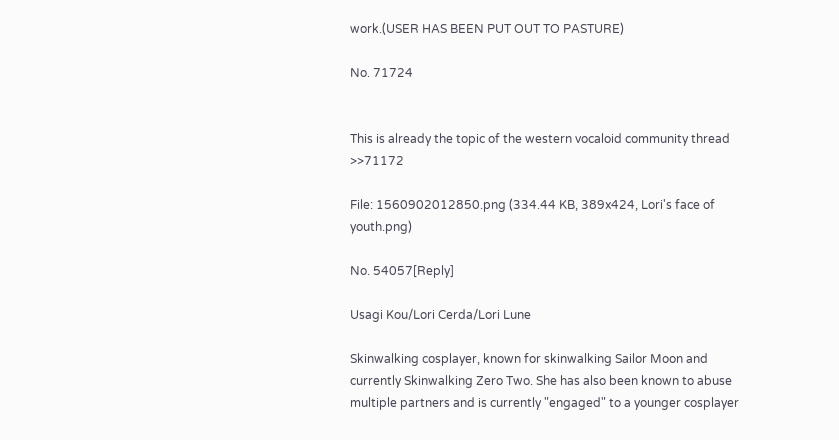work.(USER HAS BEEN PUT OUT TO PASTURE)

No. 71724


This is already the topic of the western vocaloid community thread >>71172

File: 1560902012850.png (334.44 KB, 389x424, Lori's face of youth.png)

No. 54057[Reply]

Usagi Kou/Lori Cerda/Lori Lune

Skinwalking cosplayer, known for skinwalking Sailor Moon and currently Skinwalking Zero Two. She has also been known to abuse multiple partners and is currently "engaged" to a younger cosplayer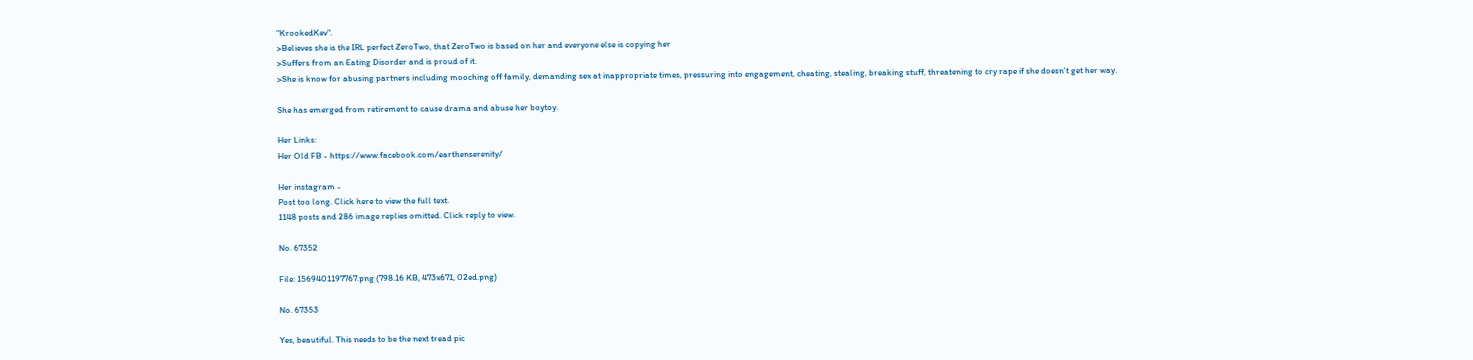"KrookedKev".
>Believes she is the IRL perfect ZeroTwo, that ZeroTwo is based on her and everyone else is copying her
>Suffers from an Eating Disorder and is proud of it.
>She is know for abusing partners including mooching off family, demanding sex at inappropriate times, pressuring into engagement, cheating, stealing, breaking stuff, threatening to cry rape if she doesn't get her way.

She has emerged from retirement to cause drama and abuse her boytoy.

Her Links:
Her Old FB - https://www.facebook.com/earthenserenity/

Her instagram -
Post too long. Click here to view the full text.
1148 posts and 286 image replies omitted. Click reply to view.

No. 67352

File: 1569401197767.png (798.16 KB, 473x671, 02ed.png)

No. 67353

Yes, beautiful. This needs to be the next tread pic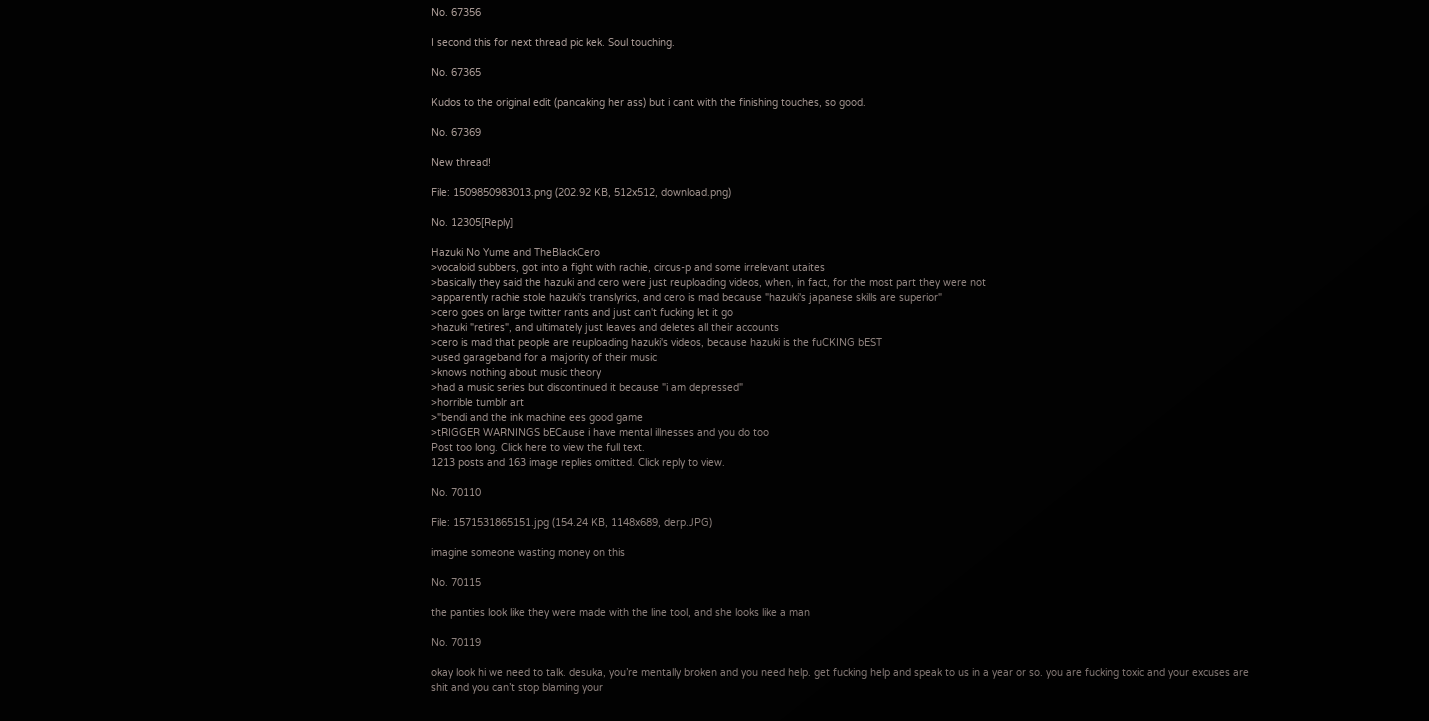No. 67356

I second this for next thread pic kek. Soul touching.

No. 67365

Kudos to the original edit (pancaking her ass) but i cant with the finishing touches, so good.

No. 67369

New thread!

File: 1509850983013.png (202.92 KB, 512x512, download.png)

No. 12305[Reply]

Hazuki No Yume and TheBlackCero
>vocaloid subbers, got into a fight with rachie, circus-p and some irrelevant utaites
>basically they said the hazuki and cero were just reuploading videos, when, in fact, for the most part they were not
>apparently rachie stole hazuki's translyrics, and cero is mad because "hazuki's japanese skills are superior"
>cero goes on large twitter rants and just can't fucking let it go
>hazuki "retires", and ultimately just leaves and deletes all their accounts
>cero is mad that people are reuploading hazuki's videos, because hazuki is the fuCKING bEST
>used garageband for a majority of their music
>knows nothing about music theory
>had a music series but discontinued it because "i am depressed"
>horrible tumblr art
>"bendi and the ink machine ees good game
>tRIGGER WARNINGS bECause i have mental illnesses and you do too
Post too long. Click here to view the full text.
1213 posts and 163 image replies omitted. Click reply to view.

No. 70110

File: 1571531865151.jpg (154.24 KB, 1148x689, derp.JPG)

imagine someone wasting money on this

No. 70115

the panties look like they were made with the line tool, and she looks like a man

No. 70119

okay look hi we need to talk. desuka, you’re mentally broken and you need help. get fucking help and speak to us in a year or so. you are fucking toxic and your excuses are shit and you can’t stop blaming your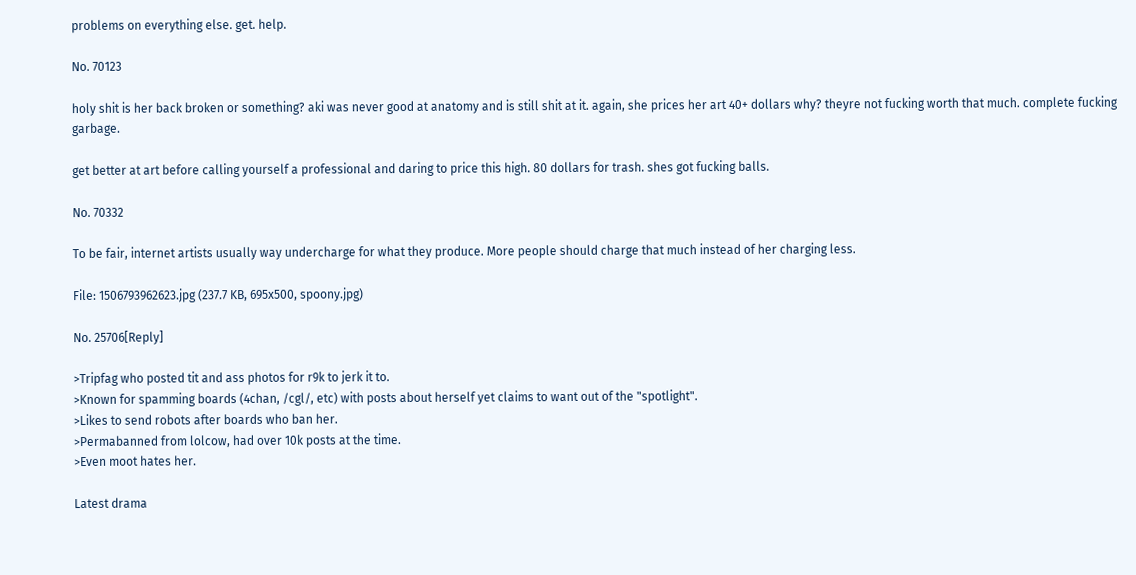problems on everything else. get. help.

No. 70123

holy shit is her back broken or something? aki was never good at anatomy and is still shit at it. again, she prices her art 40+ dollars why? theyre not fucking worth that much. complete fucking garbage.

get better at art before calling yourself a professional and daring to price this high. 80 dollars for trash. shes got fucking balls.

No. 70332

To be fair, internet artists usually way undercharge for what they produce. More people should charge that much instead of her charging less.

File: 1506793962623.jpg (237.7 KB, 695x500, spoony.jpg)

No. 25706[Reply]

>Tripfag who posted tit and ass photos for r9k to jerk it to.
>Known for spamming boards (4chan, /cgl/, etc) with posts about herself yet claims to want out of the "spotlight".
>Likes to send robots after boards who ban her.
>Permabanned from lolcow, had over 10k posts at the time.
>Even moot hates her.

Latest drama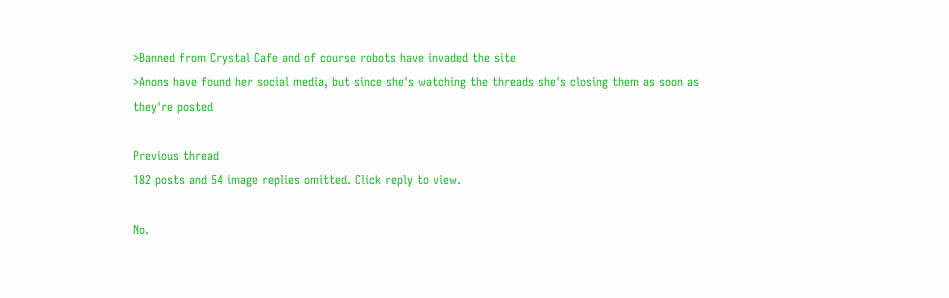>Banned from Crystal Cafe and of course robots have invaded the site
>Anons have found her social media, but since she's watching the threads she's closing them as soon as they're posted

Previous thread
182 posts and 54 image replies omitted. Click reply to view.

No.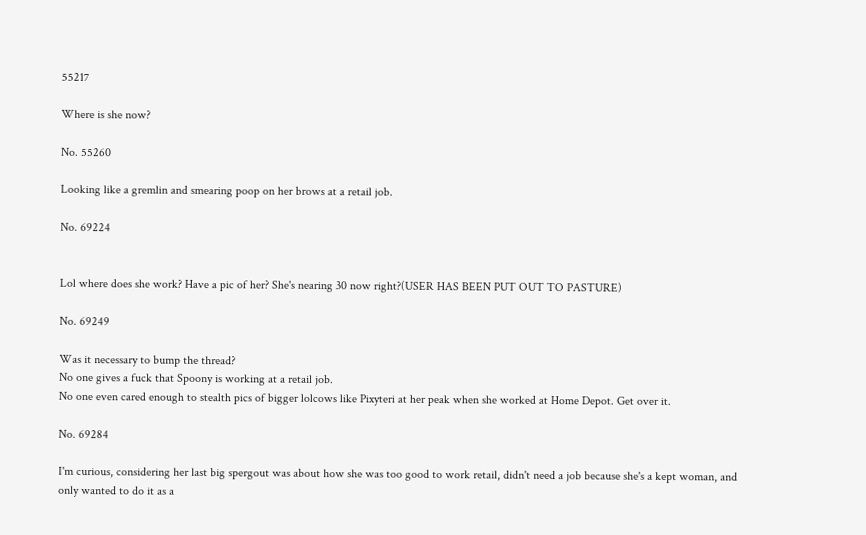55217

Where is she now?

No. 55260

Looking like a gremlin and smearing poop on her brows at a retail job.

No. 69224


Lol where does she work? Have a pic of her? She's nearing 30 now right?(USER HAS BEEN PUT OUT TO PASTURE)

No. 69249

Was it necessary to bump the thread?
No one gives a fuck that Spoony is working at a retail job.
No one even cared enough to stealth pics of bigger lolcows like Pixyteri at her peak when she worked at Home Depot. Get over it.

No. 69284

I'm curious, considering her last big spergout was about how she was too good to work retail, didn't need a job because she's a kept woman, and only wanted to do it as a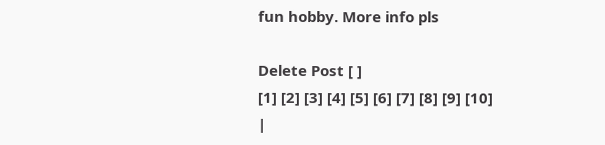fun hobby. More info pls

Delete Post [ ]
[1] [2] [3] [4] [5] [6] [7] [8] [9] [10]
|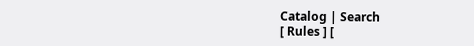Catalog | Search
[ Rules ] [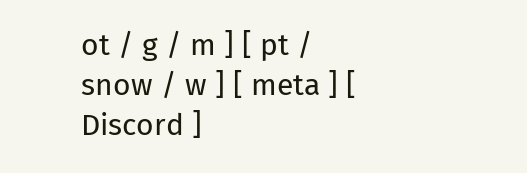ot / g / m ] [ pt / snow / w ] [ meta ] [ Discord ]